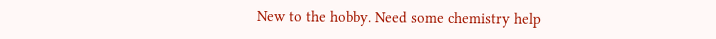New to the hobby. Need some chemistry help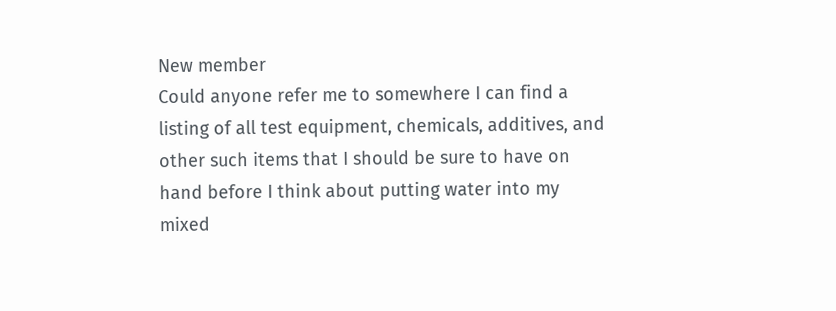New member
Could anyone refer me to somewhere I can find a listing of all test equipment, chemicals, additives, and other such items that I should be sure to have on hand before I think about putting water into my mixed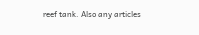reef tank. Also any articles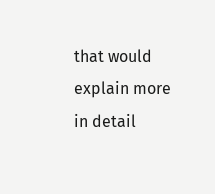that would explain more in detail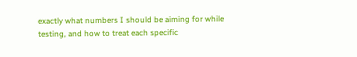exactly what numbers I should be aiming for while testing, and how to treat each specific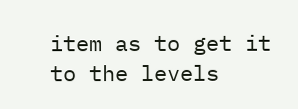item as to get it to the levels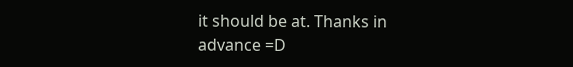it should be at. Thanks in advance =D